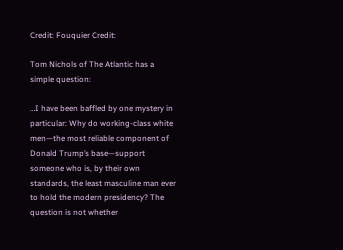Credit: Fouquier Credit:

Tom Nichols of The Atlantic has a simple question:

…I have been baffled by one mystery in particular: Why do working-class white men—the most reliable component of Donald Trump’s base—support someone who is, by their own standards, the least masculine man ever to hold the modern presidency? The question is not whether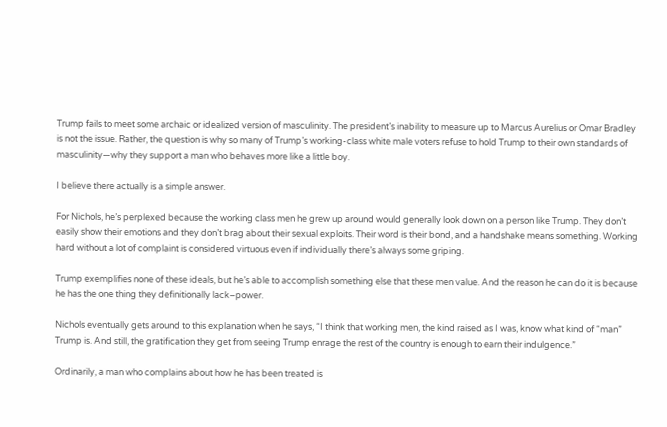Trump fails to meet some archaic or idealized version of masculinity. The president’s inability to measure up to Marcus Aurelius or Omar Bradley is not the issue. Rather, the question is why so many of Trump’s working-class white male voters refuse to hold Trump to their own standards of masculinity—why they support a man who behaves more like a little boy.

I believe there actually is a simple answer.

For Nichols, he’s perplexed because the working class men he grew up around would generally look down on a person like Trump. They don’t easily show their emotions and they don’t brag about their sexual exploits. Their word is their bond, and a handshake means something. Working hard without a lot of complaint is considered virtuous even if individually there’s always some griping.

Trump exemplifies none of these ideals, but he’s able to accomplish something else that these men value. And the reason he can do it is because he has the one thing they definitionally lack–power.

Nichols eventually gets around to this explanation when he says, “I think that working men, the kind raised as I was, know what kind of “man” Trump is. And still, the gratification they get from seeing Trump enrage the rest of the country is enough to earn their indulgence.”

Ordinarily, a man who complains about how he has been treated is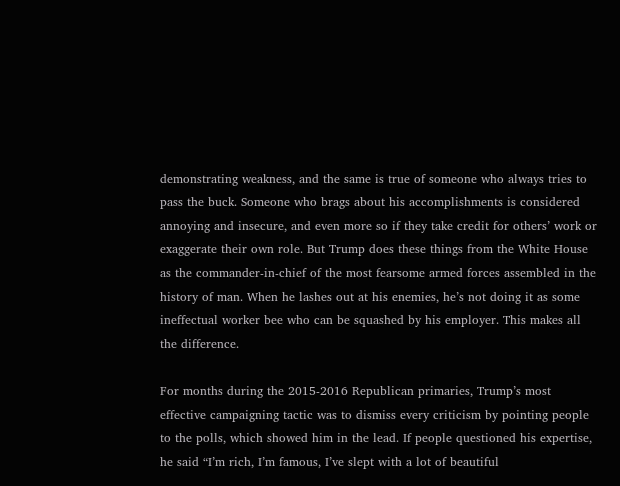demonstrating weakness, and the same is true of someone who always tries to pass the buck. Someone who brags about his accomplishments is considered annoying and insecure, and even more so if they take credit for others’ work or exaggerate their own role. But Trump does these things from the White House as the commander-in-chief of the most fearsome armed forces assembled in the history of man. When he lashes out at his enemies, he’s not doing it as some ineffectual worker bee who can be squashed by his employer. This makes all the difference.

For months during the 2015-2016 Republican primaries, Trump’s most effective campaigning tactic was to dismiss every criticism by pointing people to the polls, which showed him in the lead. If people questioned his expertise, he said “I’m rich, I’m famous, I’ve slept with a lot of beautiful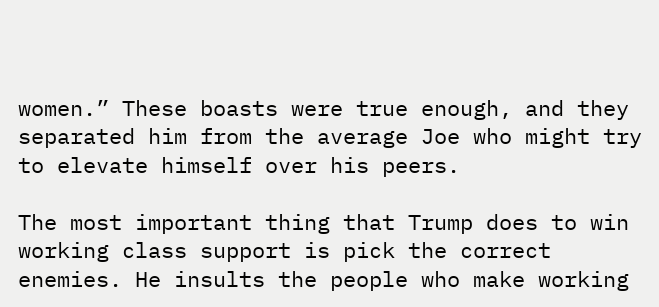women.” These boasts were true enough, and they separated him from the average Joe who might try to elevate himself over his peers.

The most important thing that Trump does to win working class support is pick the correct enemies. He insults the people who make working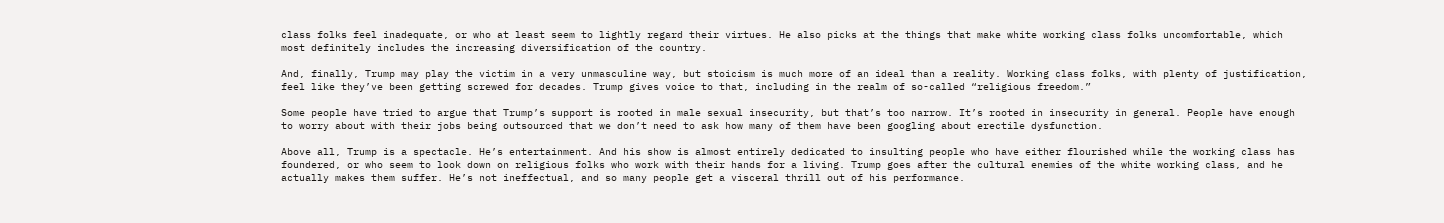class folks feel inadequate, or who at least seem to lightly regard their virtues. He also picks at the things that make white working class folks uncomfortable, which most definitely includes the increasing diversification of the country.

And, finally, Trump may play the victim in a very unmasculine way, but stoicism is much more of an ideal than a reality. Working class folks, with plenty of justification, feel like they’ve been getting screwed for decades. Trump gives voice to that, including in the realm of so-called “religious freedom.”

Some people have tried to argue that Trump’s support is rooted in male sexual insecurity, but that’s too narrow. It’s rooted in insecurity in general. People have enough to worry about with their jobs being outsourced that we don’t need to ask how many of them have been googling about erectile dysfunction.

Above all, Trump is a spectacle. He’s entertainment. And his show is almost entirely dedicated to insulting people who have either flourished while the working class has foundered, or who seem to look down on religious folks who work with their hands for a living. Trump goes after the cultural enemies of the white working class, and he actually makes them suffer. He’s not ineffectual, and so many people get a visceral thrill out of his performance.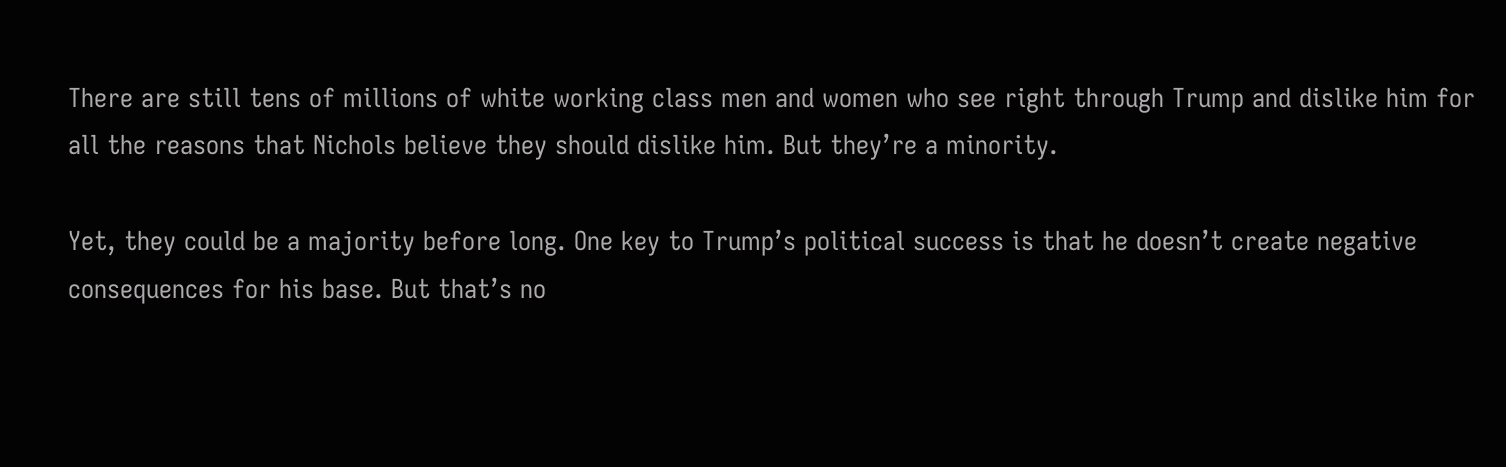There are still tens of millions of white working class men and women who see right through Trump and dislike him for all the reasons that Nichols believe they should dislike him. But they’re a minority.

Yet, they could be a majority before long. One key to Trump’s political success is that he doesn’t create negative consequences for his base. But that’s no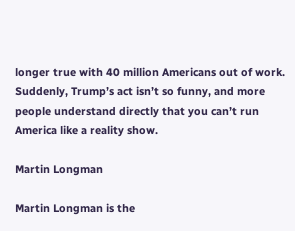longer true with 40 million Americans out of work. Suddenly, Trump’s act isn’t so funny, and more people understand directly that you can’t run America like a reality show.

Martin Longman

Martin Longman is the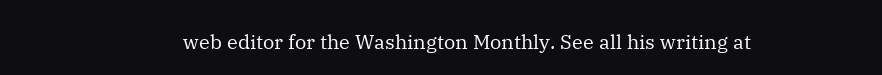web editor for the Washington Monthly. See all his writing at